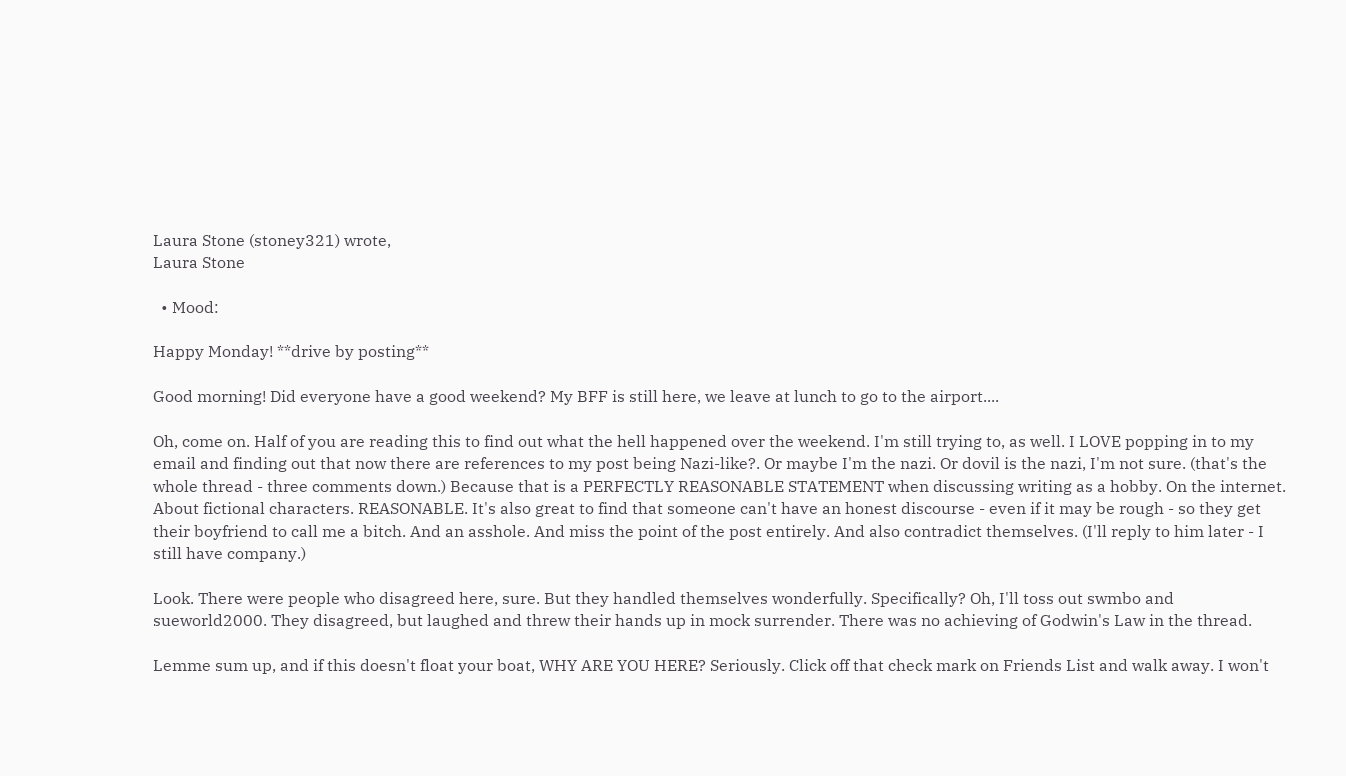Laura Stone (stoney321) wrote,
Laura Stone

  • Mood:

Happy Monday! **drive by posting**

Good morning! Did everyone have a good weekend? My BFF is still here, we leave at lunch to go to the airport....

Oh, come on. Half of you are reading this to find out what the hell happened over the weekend. I'm still trying to, as well. I LOVE popping in to my email and finding out that now there are references to my post being Nazi-like?. Or maybe I'm the nazi. Or dovil is the nazi, I'm not sure. (that's the whole thread - three comments down.) Because that is a PERFECTLY REASONABLE STATEMENT when discussing writing as a hobby. On the internet. About fictional characters. REASONABLE. It's also great to find that someone can't have an honest discourse - even if it may be rough - so they get their boyfriend to call me a bitch. And an asshole. And miss the point of the post entirely. And also contradict themselves. (I'll reply to him later - I still have company.)

Look. There were people who disagreed here, sure. But they handled themselves wonderfully. Specifically? Oh, I'll toss out swmbo and sueworld2000. They disagreed, but laughed and threw their hands up in mock surrender. There was no achieving of Godwin's Law in the thread.

Lemme sum up, and if this doesn't float your boat, WHY ARE YOU HERE? Seriously. Click off that check mark on Friends List and walk away. I won't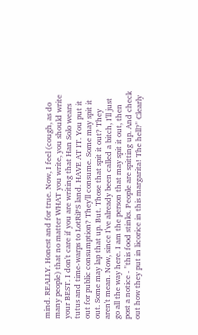mind. REALLY. Honest and for true. Now, I feel (cough, as do many people) that no matter WHAT you write, you should write your BEST. I don't care if you are writing that Han Solo wears tutus and time-warps to LotRiPS land. HAVE AT IT. You put it out for public consumption? They'll consume. Some may spit it out. Some may lap that up. But. Those that spit it out? They aren't mean. Now, since I've already been called a bitch, I'll just go all the way here. I am the person that may spit it out, then post a notice - "this food stinks. People are spitting up. And check out how they put in licorice in this margarita! The hell?" Clearly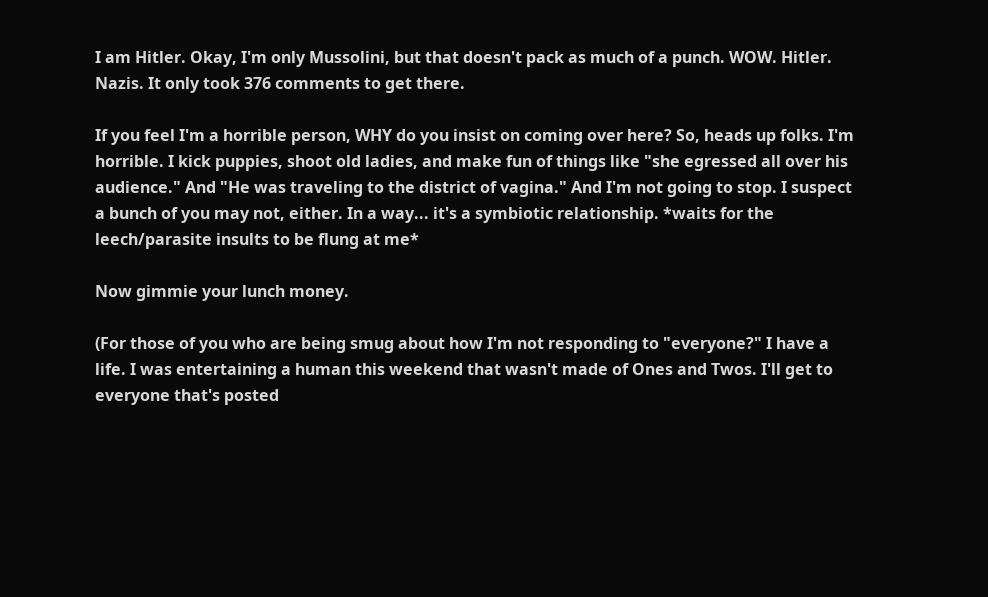I am Hitler. Okay, I'm only Mussolini, but that doesn't pack as much of a punch. WOW. Hitler. Nazis. It only took 376 comments to get there.

If you feel I'm a horrible person, WHY do you insist on coming over here? So, heads up folks. I'm horrible. I kick puppies, shoot old ladies, and make fun of things like "she egressed all over his audience." And "He was traveling to the district of vagina." And I'm not going to stop. I suspect a bunch of you may not, either. In a way... it's a symbiotic relationship. *waits for the leech/parasite insults to be flung at me*

Now gimmie your lunch money.

(For those of you who are being smug about how I'm not responding to "everyone?" I have a life. I was entertaining a human this weekend that wasn't made of Ones and Twos. I'll get to everyone that's posted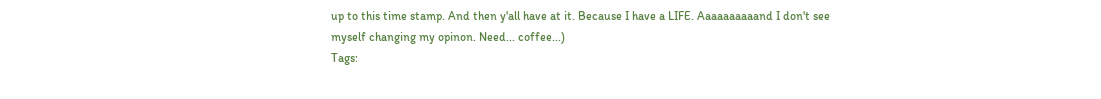up to this time stamp. And then y'all have at it. Because I have a LIFE. Aaaaaaaaaand I don't see myself changing my opinon. Need... coffee...)
Tags: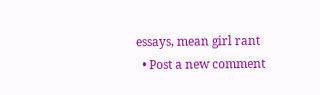essays, mean girl rant
  • Post a new comment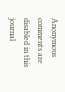Anonymous comments are disabled in this journal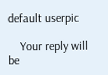default userpic

    Your reply will be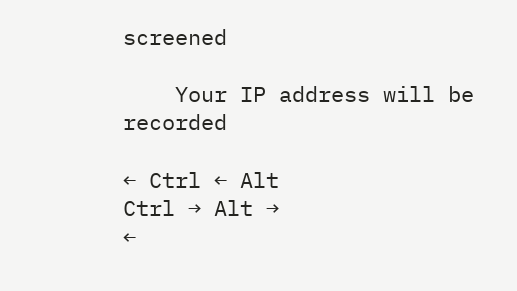screened

    Your IP address will be recorded

← Ctrl ← Alt
Ctrl → Alt →
←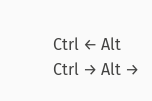Ctrl ← Alt
Ctrl → Alt →